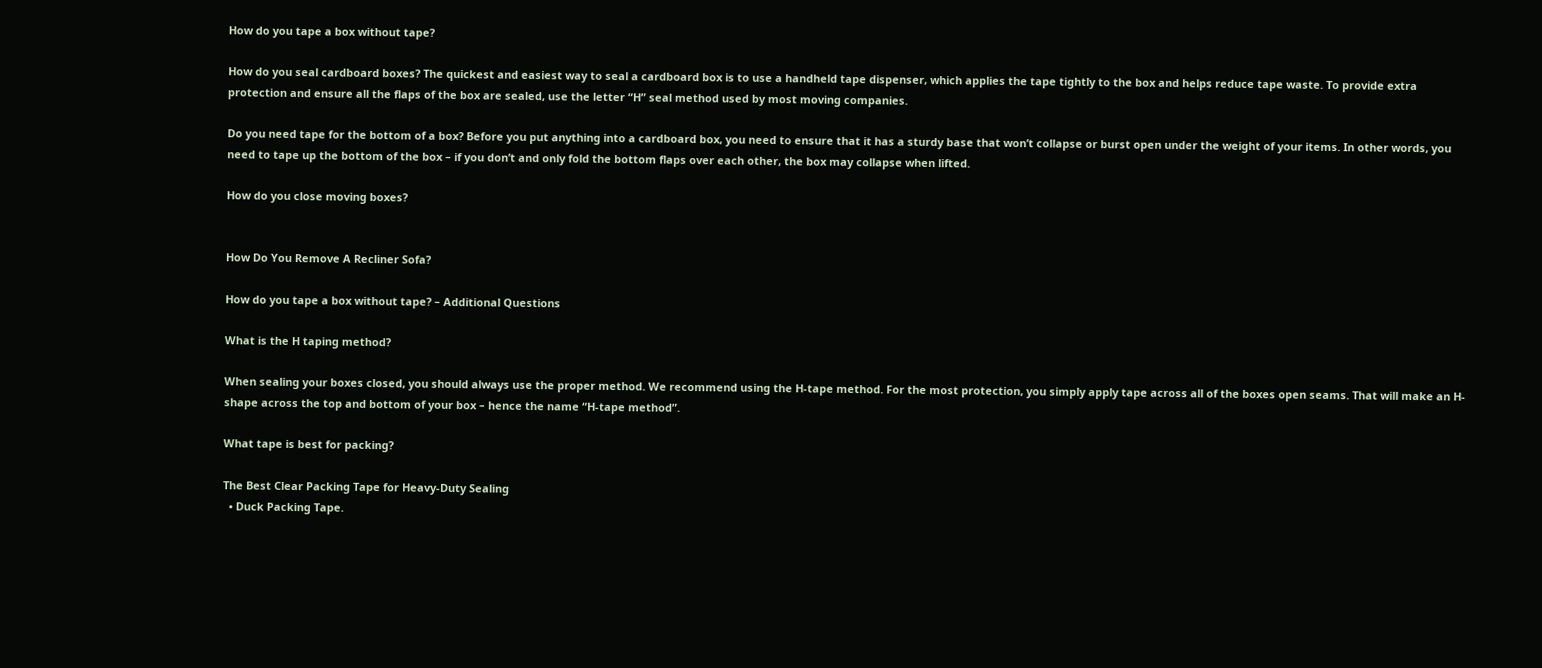How do you tape a box without tape?

How do you seal cardboard boxes? The quickest and easiest way to seal a cardboard box is to use a handheld tape dispenser, which applies the tape tightly to the box and helps reduce tape waste. To provide extra protection and ensure all the flaps of the box are sealed, use the letter “H” seal method used by most moving companies.

Do you need tape for the bottom of a box? Before you put anything into a cardboard box, you need to ensure that it has a sturdy base that won’t collapse or burst open under the weight of your items. In other words, you need to tape up the bottom of the box – if you don’t and only fold the bottom flaps over each other, the box may collapse when lifted.

How do you close moving boxes?


How Do You Remove A Recliner Sofa?

How do you tape a box without tape? – Additional Questions

What is the H taping method?

When sealing your boxes closed, you should always use the proper method. We recommend using the H-tape method. For the most protection, you simply apply tape across all of the boxes open seams. That will make an H-shape across the top and bottom of your box – hence the name “H-tape method”.

What tape is best for packing?

The Best Clear Packing Tape for Heavy-Duty Sealing
  • Duck Packing Tape.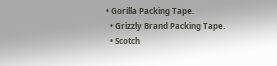• Gorilla Packing Tape.
  • Grizzly Brand Packing Tape.
  • Scotch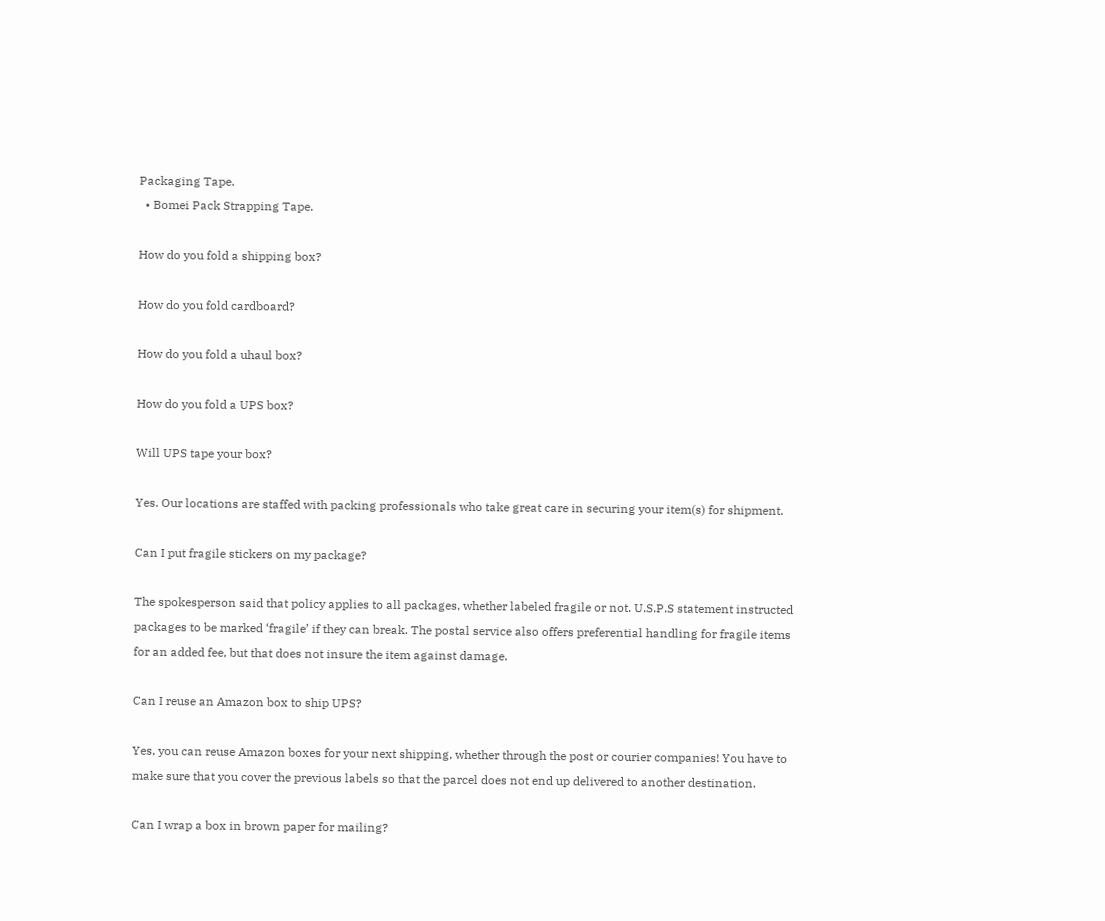Packaging Tape.
  • Bomei Pack Strapping Tape.

How do you fold a shipping box?

How do you fold cardboard?

How do you fold a uhaul box?

How do you fold a UPS box?

Will UPS tape your box?

Yes. Our locations are staffed with packing professionals who take great care in securing your item(s) for shipment.

Can I put fragile stickers on my package?

The spokesperson said that policy applies to all packages, whether labeled fragile or not. U.S.P.S statement instructed packages to be marked ‘fragile’ if they can break. The postal service also offers preferential handling for fragile items for an added fee, but that does not insure the item against damage.

Can I reuse an Amazon box to ship UPS?

Yes, you can reuse Amazon boxes for your next shipping, whether through the post or courier companies! You have to make sure that you cover the previous labels so that the parcel does not end up delivered to another destination.

Can I wrap a box in brown paper for mailing?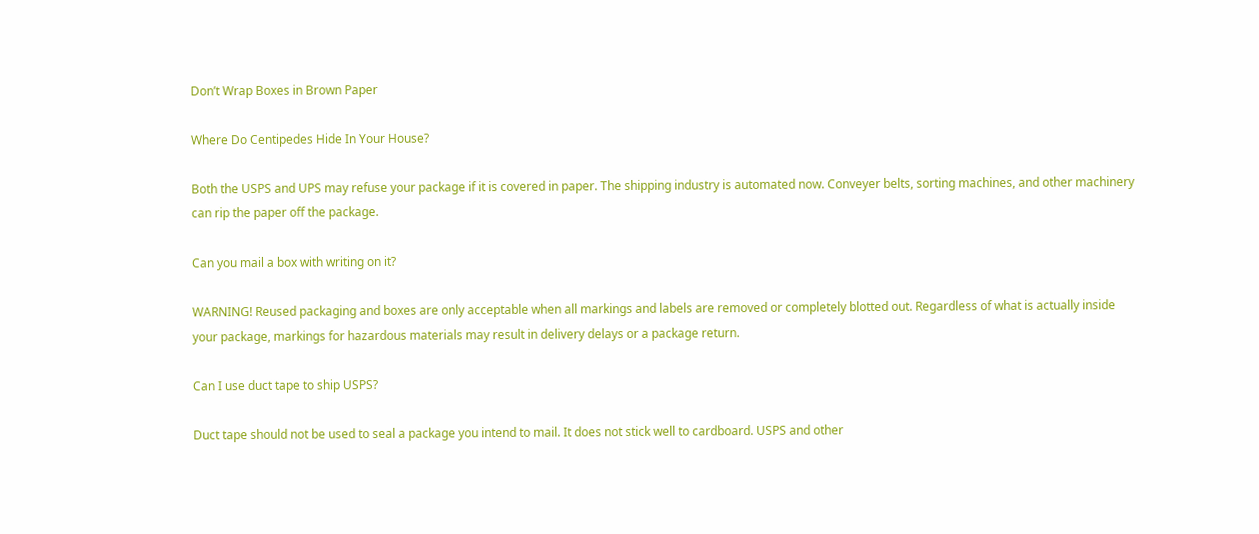Don’t Wrap Boxes in Brown Paper

Where Do Centipedes Hide In Your House?

Both the USPS and UPS may refuse your package if it is covered in paper. The shipping industry is automated now. Conveyer belts, sorting machines, and other machinery can rip the paper off the package.

Can you mail a box with writing on it?

WARNING! Reused packaging and boxes are only acceptable when all markings and labels are removed or completely blotted out. Regardless of what is actually inside your package, markings for hazardous materials may result in delivery delays or a package return.

Can I use duct tape to ship USPS?

Duct tape should not be used to seal a package you intend to mail. It does not stick well to cardboard. USPS and other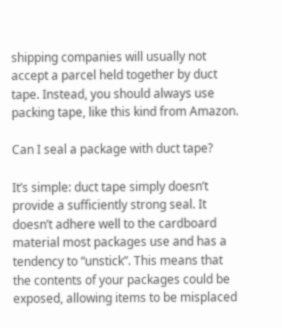shipping companies will usually not accept a parcel held together by duct tape. Instead, you should always use packing tape, like this kind from Amazon.

Can I seal a package with duct tape?

It’s simple: duct tape simply doesn’t provide a sufficiently strong seal. It doesn’t adhere well to the cardboard material most packages use and has a tendency to “unstick”. This means that the contents of your packages could be exposed, allowing items to be misplaced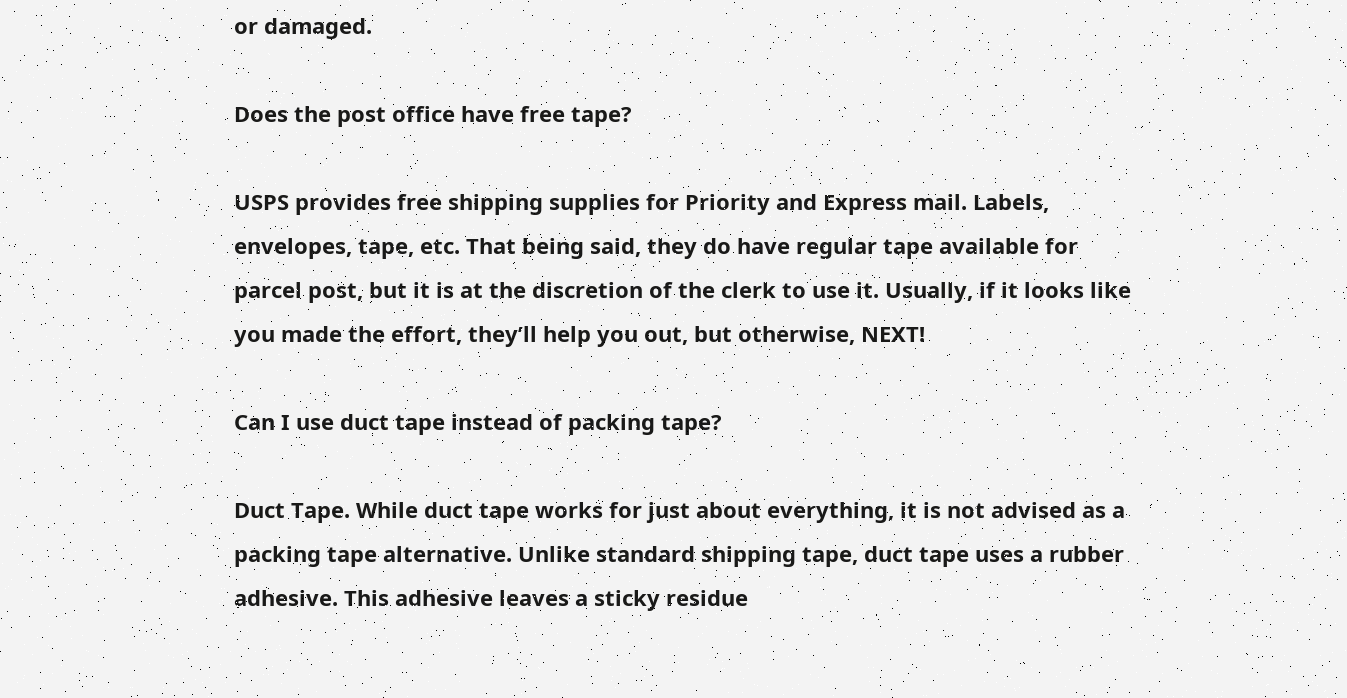or damaged.

Does the post office have free tape?

USPS provides free shipping supplies for Priority and Express mail. Labels, envelopes, tape, etc. That being said, they do have regular tape available for parcel post, but it is at the discretion of the clerk to use it. Usually, if it looks like you made the effort, they’ll help you out, but otherwise, NEXT!

Can I use duct tape instead of packing tape?

Duct Tape. While duct tape works for just about everything, it is not advised as a packing tape alternative. Unlike standard shipping tape, duct tape uses a rubber adhesive. This adhesive leaves a sticky residue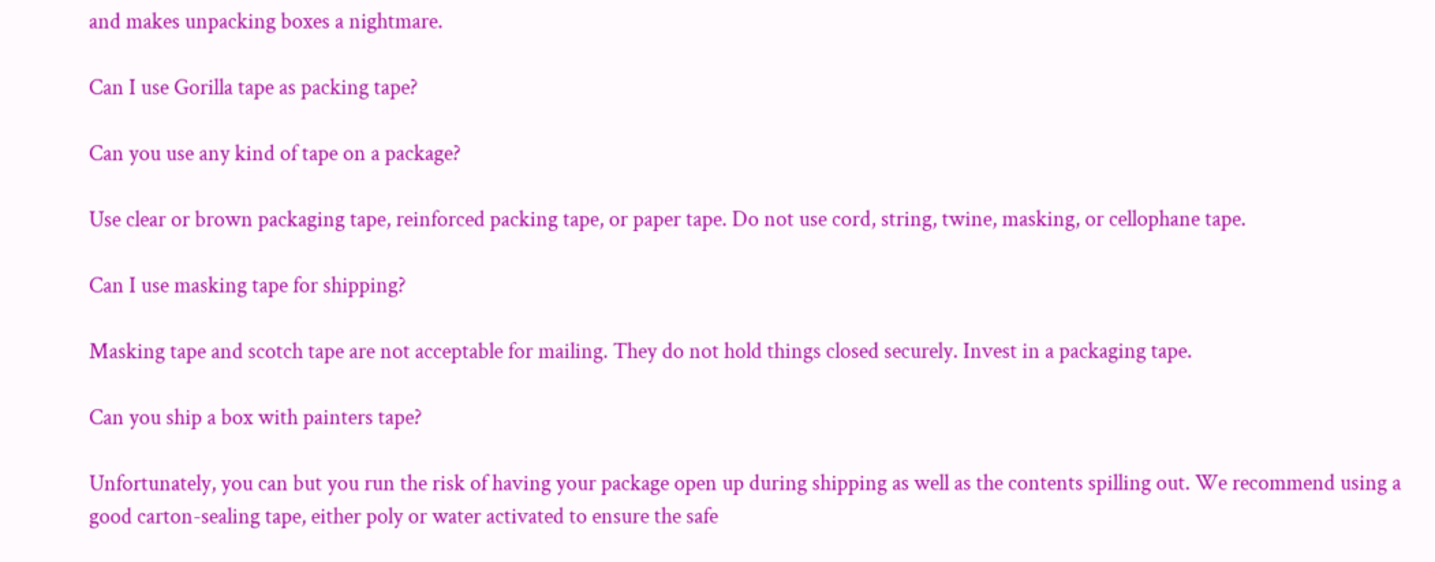and makes unpacking boxes a nightmare.

Can I use Gorilla tape as packing tape?

Can you use any kind of tape on a package?

Use clear or brown packaging tape, reinforced packing tape, or paper tape. Do not use cord, string, twine, masking, or cellophane tape.

Can I use masking tape for shipping?

Masking tape and scotch tape are not acceptable for mailing. They do not hold things closed securely. Invest in a packaging tape.

Can you ship a box with painters tape?

Unfortunately, you can but you run the risk of having your package open up during shipping as well as the contents spilling out. We recommend using a good carton-sealing tape, either poly or water activated to ensure the safe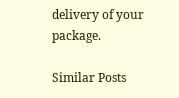delivery of your package.

Similar Posts